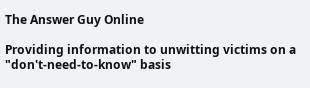The Answer Guy Online

Providing information to unwitting victims on a "don't-need-to-know" basis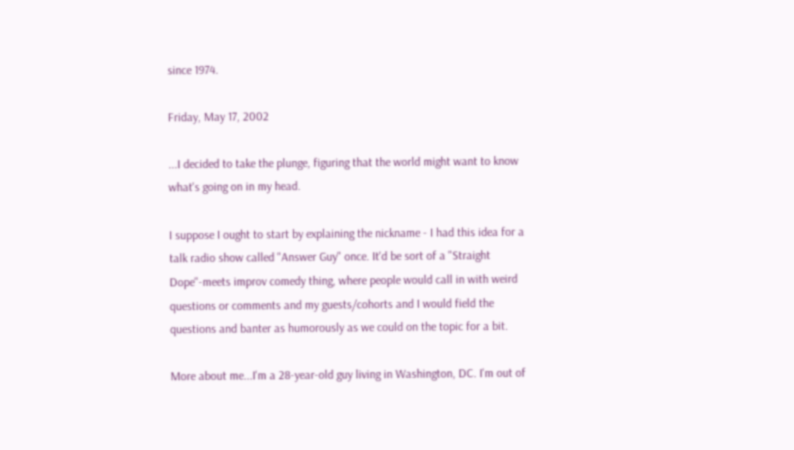since 1974.

Friday, May 17, 2002

...I decided to take the plunge, figuring that the world might want to know what's going on in my head.

I suppose I ought to start by explaining the nickname - I had this idea for a talk radio show called "Answer Guy" once. It'd be sort of a "Straight Dope"-meets improv comedy thing, where people would call in with weird questions or comments and my guests/cohorts and I would field the questions and banter as humorously as we could on the topic for a bit.

More about me...I'm a 28-year-old guy living in Washington, DC. I'm out of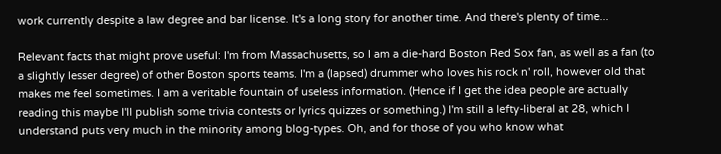work currently despite a law degree and bar license. It's a long story for another time. And there's plenty of time...

Relevant facts that might prove useful: I'm from Massachusetts, so I am a die-hard Boston Red Sox fan, as well as a fan (to a slightly lesser degree) of other Boston sports teams. I'm a (lapsed) drummer who loves his rock n' roll, however old that makes me feel sometimes. I am a veritable fountain of useless information. (Hence if I get the idea people are actually reading this maybe I'll publish some trivia contests or lyrics quizzes or something.) I'm still a lefty-liberal at 28, which I understand puts very much in the minority among blog-types. Oh, and for those of you who know what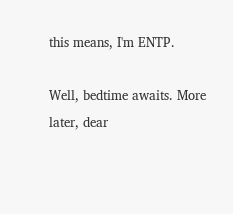this means, I'm ENTP.

Well, bedtime awaits. More later, dear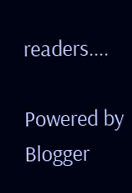readers....

Powered by Blogger